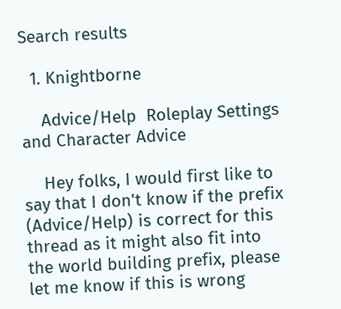Search results

  1. Knightborne

    Advice/Help  Roleplay Settings and Character Advice

    Hey folks, I would first like to say that I don't know if the prefix (Advice/Help) is correct for this thread as it might also fit into the world building prefix, please let me know if this is wrong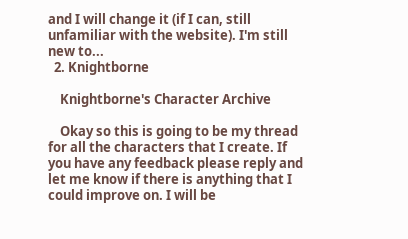and I will change it (if I can, still unfamiliar with the website). I'm still new to...
  2. Knightborne

    Knightborne's Character Archive

    Okay so this is going to be my thread for all the characters that I create. If you have any feedback please reply and let me know if there is anything that I could improve on. I will be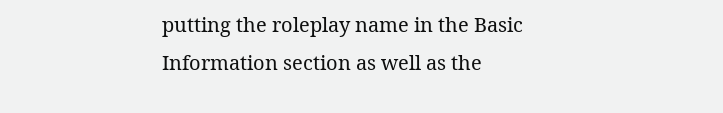putting the roleplay name in the Basic Information section as well as the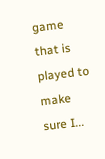game that is played to make sure I...